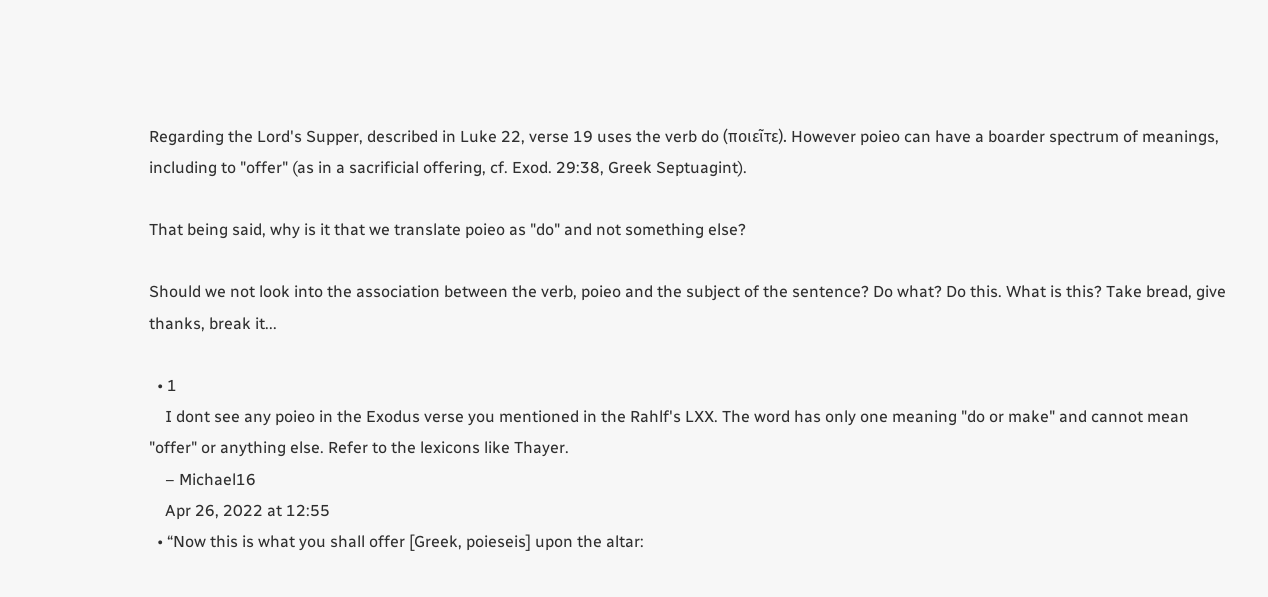Regarding the Lord's Supper, described in Luke 22, verse 19 uses the verb do (ποιεῖτε). However poieo can have a boarder spectrum of meanings, including to "offer" (as in a sacrificial offering, cf. Exod. 29:38, Greek Septuagint).

That being said, why is it that we translate poieo as "do" and not something else?

Should we not look into the association between the verb, poieo and the subject of the sentence? Do what? Do this. What is this? Take bread, give thanks, break it...

  • 1
    I dont see any poieo in the Exodus verse you mentioned in the Rahlf's LXX. The word has only one meaning "do or make" and cannot mean "offer" or anything else. Refer to the lexicons like Thayer.
    – Michael16
    Apr 26, 2022 at 12:55
  • “Now this is what you shall offer [Greek, poieseis] upon the altar: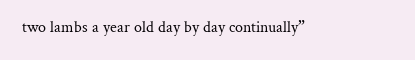two lambs a year old day by day continually”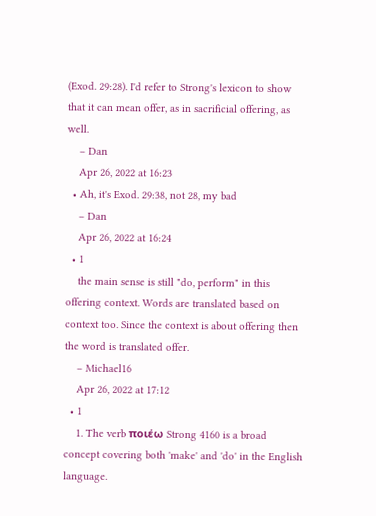(Exod. 29:28). I'd refer to Strong's lexicon to show that it can mean offer, as in sacrificial offering, as well.
    – Dan
    Apr 26, 2022 at 16:23
  • Ah, it's Exod. 29:38, not 28, my bad
    – Dan
    Apr 26, 2022 at 16:24
  • 1
    the main sense is still "do, perform" in this offering context. Words are translated based on context too. Since the context is about offering then the word is translated offer.
    – Michael16
    Apr 26, 2022 at 17:12
  • 1
    1. The verb ποιέω Strong 4160 is a broad concept covering both 'make' and 'do' in the English language.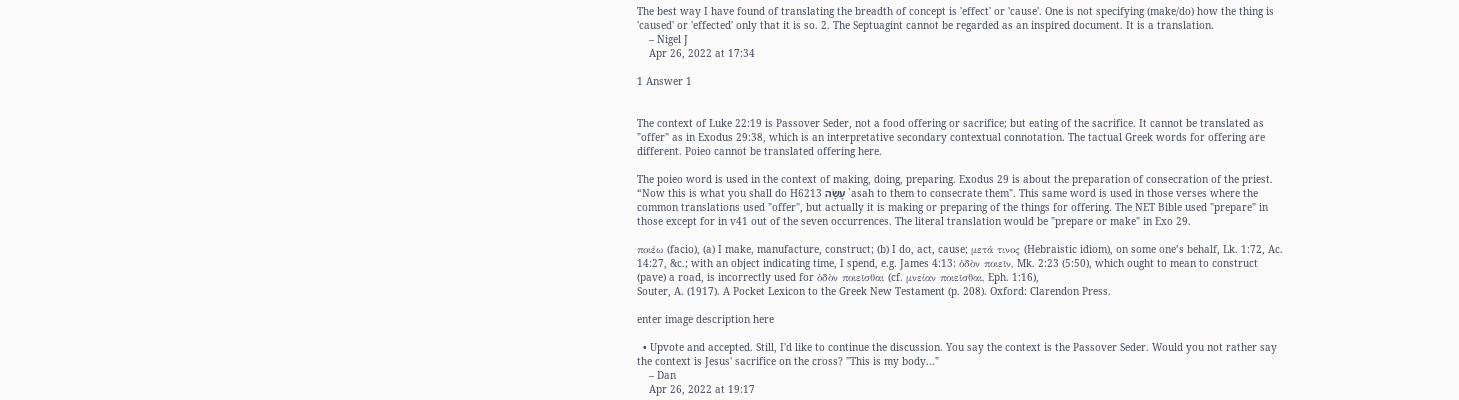The best way I have found of translating the breadth of concept is 'effect' or 'cause'. One is not specifying (make/do) how the thing is 'caused' or 'effected' only that it is so. 2. The Septuagint cannot be regarded as an inspired document. It is a translation.
    – Nigel J
    Apr 26, 2022 at 17:34

1 Answer 1


The context of Luke 22:19 is Passover Seder, not a food offering or sacrifice; but eating of the sacrifice. It cannot be translated as "offer" as in Exodus 29:38, which is an interpretative secondary contextual connotation. The tactual Greek words for offering are different. Poieo cannot be translated offering here.

The poieo word is used in the context of making, doing, preparing. Exodus 29 is about the preparation of consecration of the priest. “Now this is what you shall do H6213 עָשָׂה `asah to them to consecrate them". This same word is used in those verses where the common translations used "offer", but actually it is making or preparing of the things for offering. The NET Bible used "prepare" in those except for in v41 out of the seven occurrences. The literal translation would be "prepare or make" in Exo 29.

ποιέω (facio), (a) I make, manufacture, construct; (b) I do, act, cause; μετά τινος (Hebraistic idiom), on some one’s behalf, Lk. 1:72, Ac. 14:27, &c.; with an object indicating time, I spend, e.g. James 4:13: ὁδὸν ποιεῖν, Mk. 2:23 (5:50), which ought to mean to construct (pave) a road, is incorrectly used for ὁδὸν ποιεῖσθαι (cf. μνείαν ποιεῖσθαι, Eph. 1:16),
Souter, A. (1917). A Pocket Lexicon to the Greek New Testament (p. 208). Oxford: Clarendon Press.

enter image description here

  • Upvote and accepted. Still, I'd like to continue the discussion. You say the context is the Passover Seder. Would you not rather say the context is Jesus' sacrifice on the cross? "This is my body..."
    – Dan
    Apr 26, 2022 at 19:17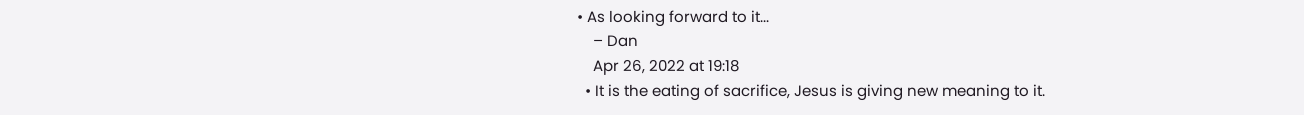• As looking forward to it...
    – Dan
    Apr 26, 2022 at 19:18
  • It is the eating of sacrifice, Jesus is giving new meaning to it.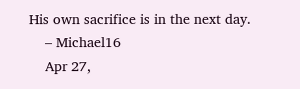His own sacrifice is in the next day.
    – Michael16
    Apr 27,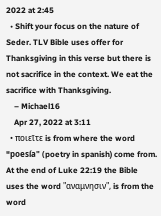2022 at 2:45
  • Shift your focus on the nature of Seder. TLV Bible uses offer for Thanksgiving in this verse but there is not sacrifice in the context. We eat the sacrifice with Thanksgiving.
    – Michael16
    Apr 27, 2022 at 3:11
  • ποιεῖτε is from where the word "poesía" (poetry in spanish) come from. At the end of Luke 22:19 the Bible uses the word "αναμνησιν", is from the word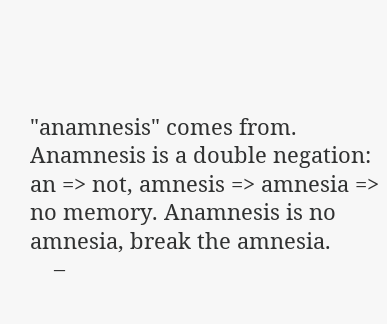"anamnesis" comes from. Anamnesis is a double negation: an => not, amnesis => amnesia => no memory. Anamnesis is no amnesia, break the amnesia.
    –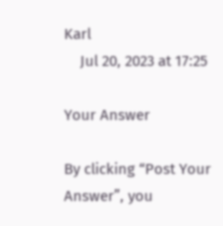Karl
    Jul 20, 2023 at 17:25

Your Answer

By clicking “Post Your Answer”, you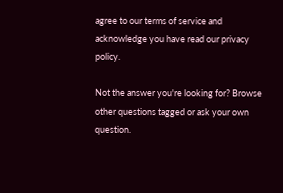agree to our terms of service and acknowledge you have read our privacy policy.

Not the answer you're looking for? Browse other questions tagged or ask your own question.